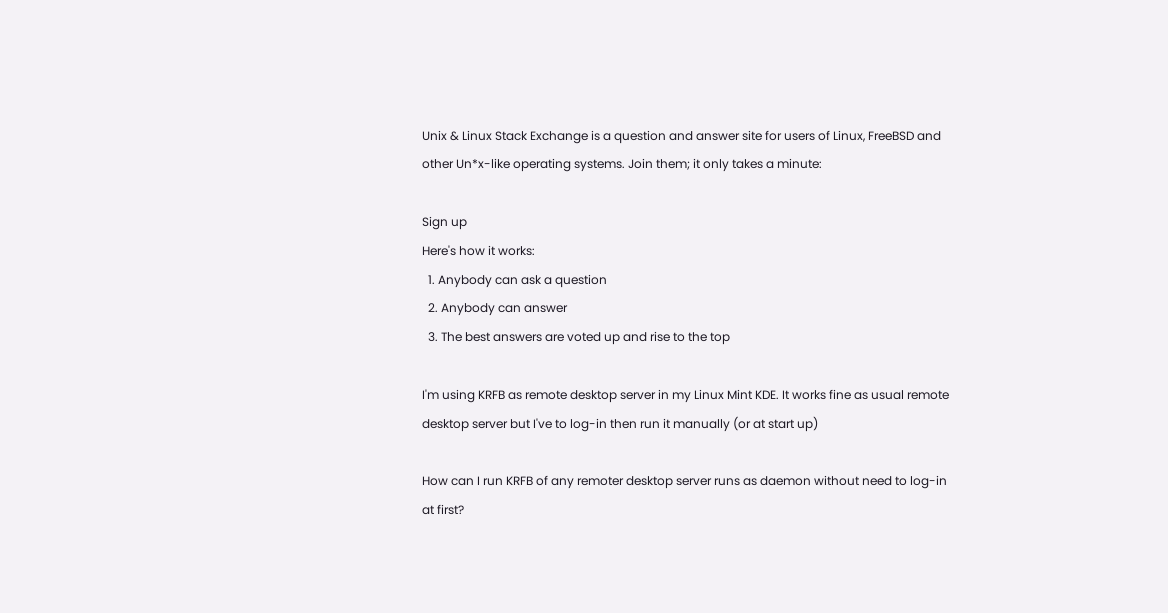Unix & Linux Stack Exchange is a question and answer site for users of Linux, FreeBSD and other Un*x-like operating systems. Join them; it only takes a minute:

Sign up
Here's how it works:
  1. Anybody can ask a question
  2. Anybody can answer
  3. The best answers are voted up and rise to the top

I'm using KRFB as remote desktop server in my Linux Mint KDE. It works fine as usual remote desktop server but I've to log-in then run it manually (or at start up)

How can I run KRFB of any remoter desktop server runs as daemon without need to log-in at first?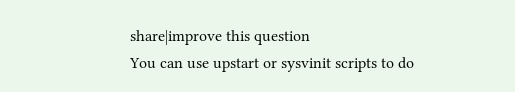share|improve this question
You can use upstart or sysvinit scripts to do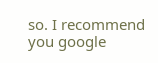so. I recommend you google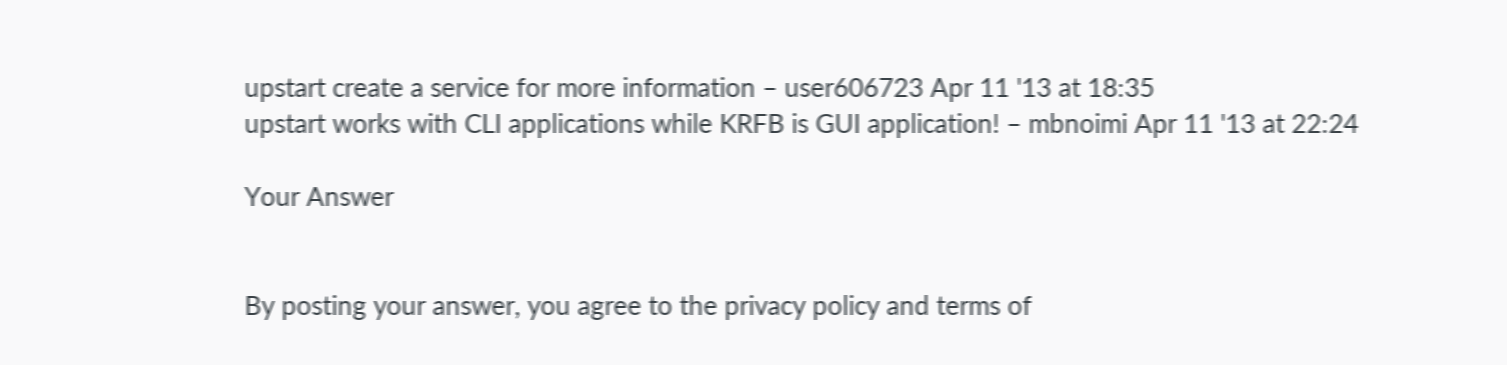upstart create a service for more information – user606723 Apr 11 '13 at 18:35
upstart works with CLI applications while KRFB is GUI application! – mbnoimi Apr 11 '13 at 22:24

Your Answer


By posting your answer, you agree to the privacy policy and terms of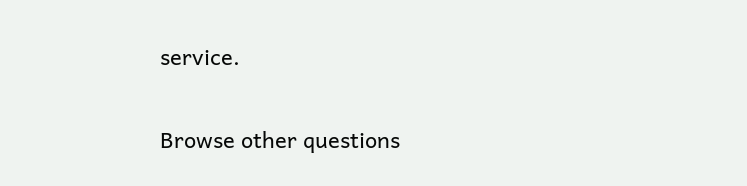service.

Browse other questions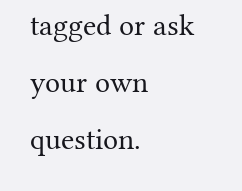tagged or ask your own question.